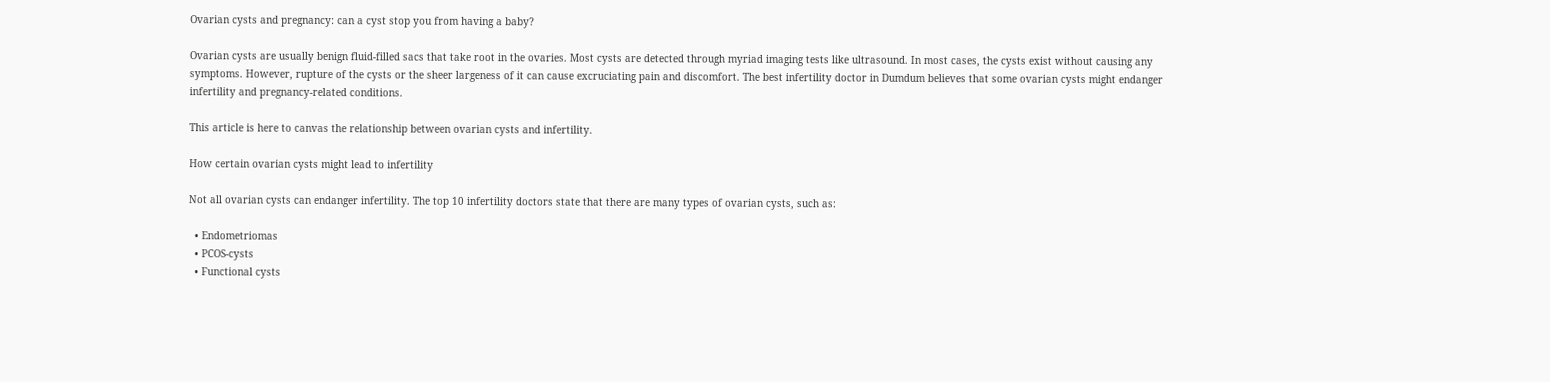Ovarian cysts and pregnancy: can a cyst stop you from having a baby?

Ovarian cysts are usually benign fluid-filled sacs that take root in the ovaries. Most cysts are detected through myriad imaging tests like ultrasound. In most cases, the cysts exist without causing any symptoms. However, rupture of the cysts or the sheer largeness of it can cause excruciating pain and discomfort. The best infertility doctor in Dumdum believes that some ovarian cysts might endanger infertility and pregnancy-related conditions.

This article is here to canvas the relationship between ovarian cysts and infertility.

How certain ovarian cysts might lead to infertility

Not all ovarian cysts can endanger infertility. The top 10 infertility doctors state that there are many types of ovarian cysts, such as:

  • Endometriomas
  • PCOS-cysts
  • Functional cysts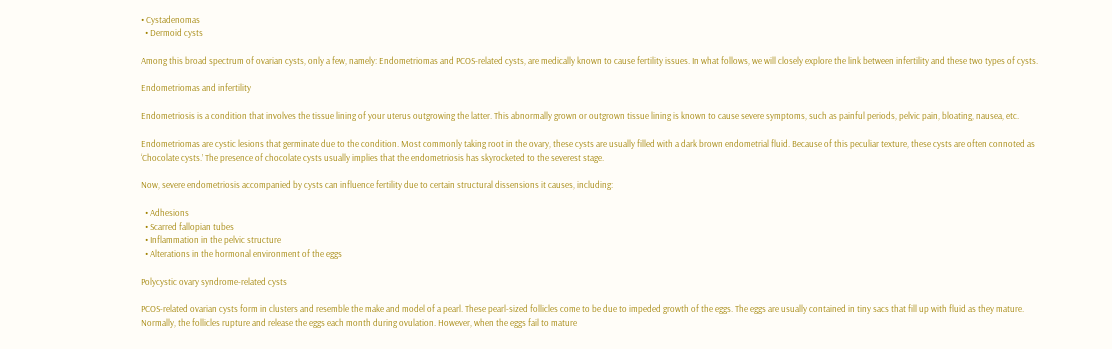• Cystadenomas
  • Dermoid cysts

Among this broad spectrum of ovarian cysts, only a few, namely: Endometriomas and PCOS-related cysts, are medically known to cause fertility issues. In what follows, we will closely explore the link between infertility and these two types of cysts.

Endometriomas and infertility

Endometriosis is a condition that involves the tissue lining of your uterus outgrowing the latter. This abnormally grown or outgrown tissue lining is known to cause severe symptoms, such as painful periods, pelvic pain, bloating, nausea, etc.

Endometriomas are cystic lesions that germinate due to the condition. Most commonly taking root in the ovary, these cysts are usually filled with a dark brown endometrial fluid. Because of this peculiar texture, these cysts are often connoted as ‘Chocolate cysts.’ The presence of chocolate cysts usually implies that the endometriosis has skyrocketed to the severest stage.

Now, severe endometriosis accompanied by cysts can influence fertility due to certain structural dissensions it causes, including:

  • Adhesions
  • Scarred fallopian tubes
  • Inflammation in the pelvic structure
  • Alterations in the hormonal environment of the eggs

Polycystic ovary syndrome-related cysts

PCOS-related ovarian cysts form in clusters and resemble the make and model of a pearl. These pearl-sized follicles come to be due to impeded growth of the eggs. The eggs are usually contained in tiny sacs that fill up with fluid as they mature. Normally, the follicles rupture and release the eggs each month during ovulation. However, when the eggs fail to mature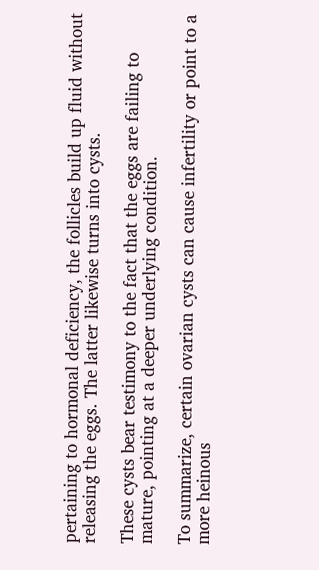pertaining to hormonal deficiency, the follicles build up fluid without releasing the eggs. The latter likewise turns into cysts.

These cysts bear testimony to the fact that the eggs are failing to mature, pointing at a deeper underlying condition.

To summarize, certain ovarian cysts can cause infertility or point to a more heinous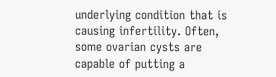underlying condition that is causing infertility. Often, some ovarian cysts are capable of putting a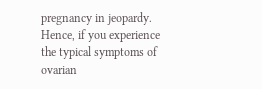pregnancy in jeopardy. Hence, if you experience the typical symptoms of ovarian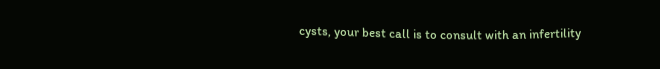cysts, your best call is to consult with an infertility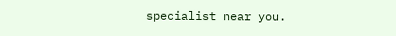specialist near you.